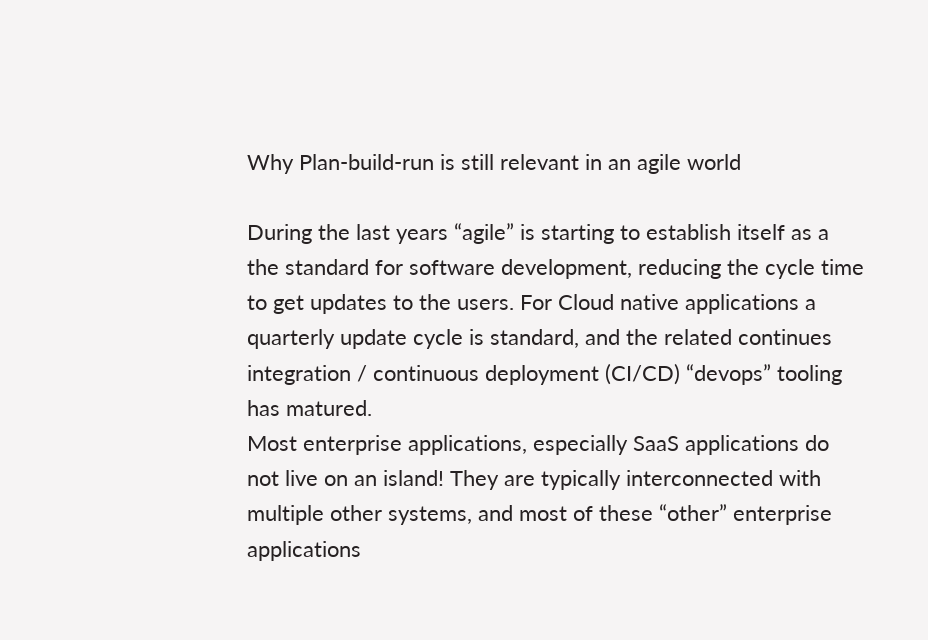Why Plan-build-run is still relevant in an agile world

During the last years “agile” is starting to establish itself as a the standard for software development, reducing the cycle time to get updates to the users. For Cloud native applications a quarterly update cycle is standard, and the related continues integration / continuous deployment (CI/CD) “devops” tooling has matured.
Most enterprise applications, especially SaaS applications do not live on an island! They are typically interconnected with multiple other systems, and most of these “other” enterprise applications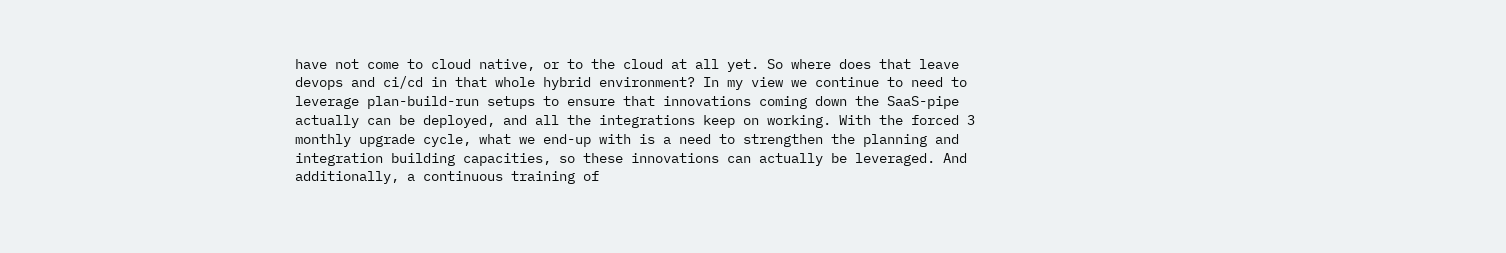have not come to cloud native, or to the cloud at all yet. So where does that leave devops and ci/cd in that whole hybrid environment? In my view we continue to need to leverage plan-build-run setups to ensure that innovations coming down the SaaS-pipe actually can be deployed, and all the integrations keep on working. With the forced 3 monthly upgrade cycle, what we end-up with is a need to strengthen the planning and integration building capacities, so these innovations can actually be leveraged. And additionally, a continuous training of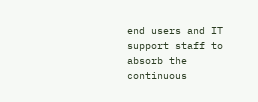end users and IT support staff to absorb the continuous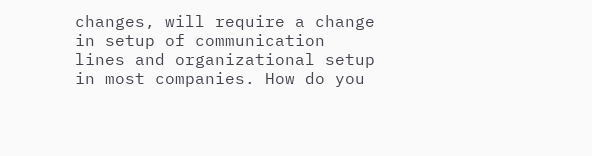changes, will require a change in setup of communication lines and organizational setup in most companies. How do you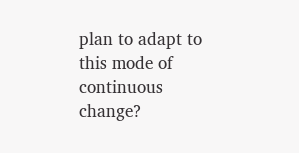plan to adapt to this mode of continuous change?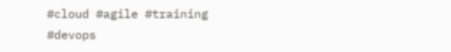#cloud #agile #training #devops